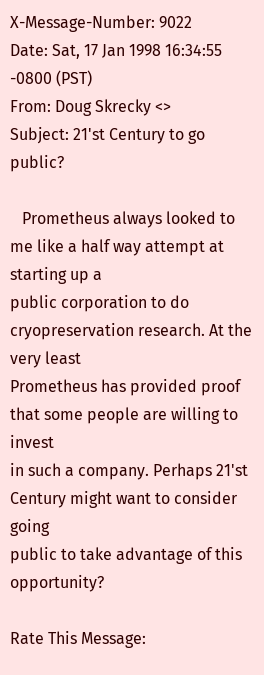X-Message-Number: 9022
Date: Sat, 17 Jan 1998 16:34:55 -0800 (PST)
From: Doug Skrecky <>
Subject: 21'st Century to go public?

   Prometheus always looked to me like a half way attempt at starting up a
public corporation to do cryopreservation research. At the very least
Prometheus has provided proof that some people are willing to invest
in such a company. Perhaps 21'st Century might want to consider going
public to take advantage of this opportunity?

Rate This Message: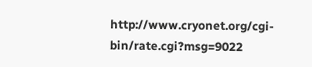http://www.cryonet.org/cgi-bin/rate.cgi?msg=9022